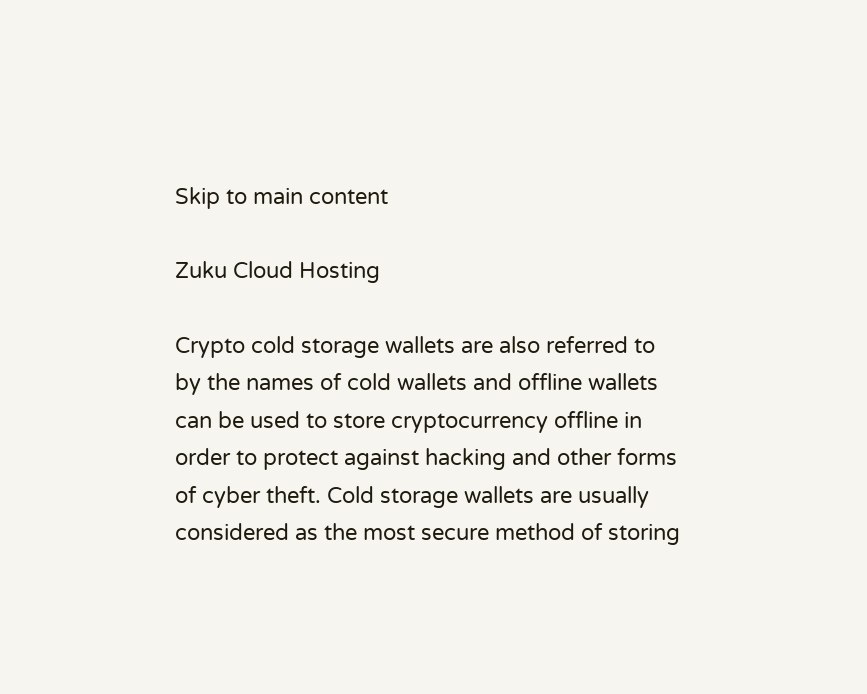Skip to main content

Zuku Cloud Hosting

Crypto cold storage wallets are also referred to by the names of cold wallets and offline wallets can be used to store cryptocurrency offline in order to protect against hacking and other forms of cyber theft. Cold storage wallets are usually considered as the most secure method of storing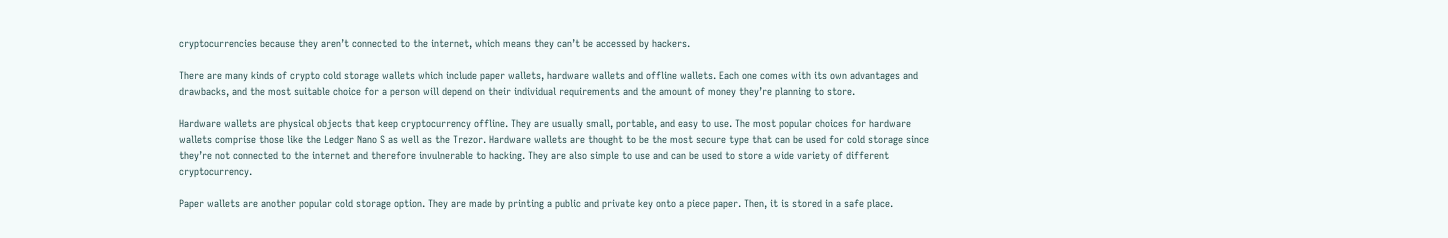cryptocurrencies because they aren’t connected to the internet, which means they can’t be accessed by hackers.

There are many kinds of crypto cold storage wallets which include paper wallets, hardware wallets and offline wallets. Each one comes with its own advantages and drawbacks, and the most suitable choice for a person will depend on their individual requirements and the amount of money they’re planning to store.

Hardware wallets are physical objects that keep cryptocurrency offline. They are usually small, portable, and easy to use. The most popular choices for hardware wallets comprise those like the Ledger Nano S as well as the Trezor. Hardware wallets are thought to be the most secure type that can be used for cold storage since they’re not connected to the internet and therefore invulnerable to hacking. They are also simple to use and can be used to store a wide variety of different cryptocurrency.

Paper wallets are another popular cold storage option. They are made by printing a public and private key onto a piece paper. Then, it is stored in a safe place.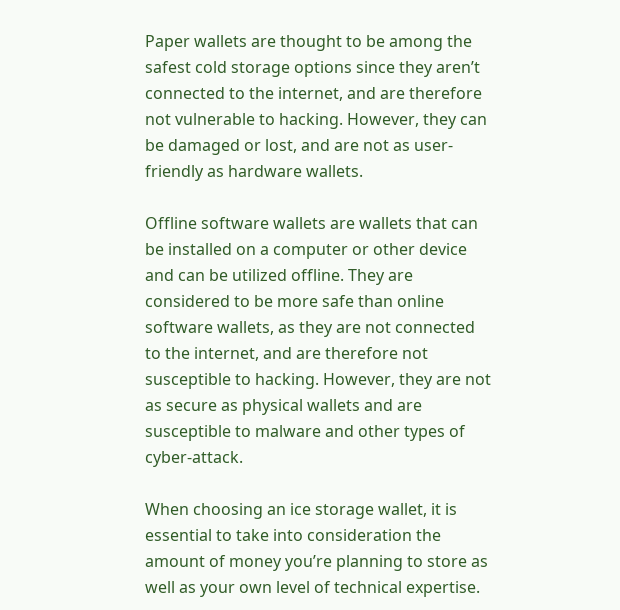Paper wallets are thought to be among the safest cold storage options since they aren’t connected to the internet, and are therefore not vulnerable to hacking. However, they can be damaged or lost, and are not as user-friendly as hardware wallets.

Offline software wallets are wallets that can be installed on a computer or other device and can be utilized offline. They are considered to be more safe than online software wallets, as they are not connected to the internet, and are therefore not susceptible to hacking. However, they are not as secure as physical wallets and are susceptible to malware and other types of cyber-attack.

When choosing an ice storage wallet, it is essential to take into consideration the amount of money you’re planning to store as well as your own level of technical expertise.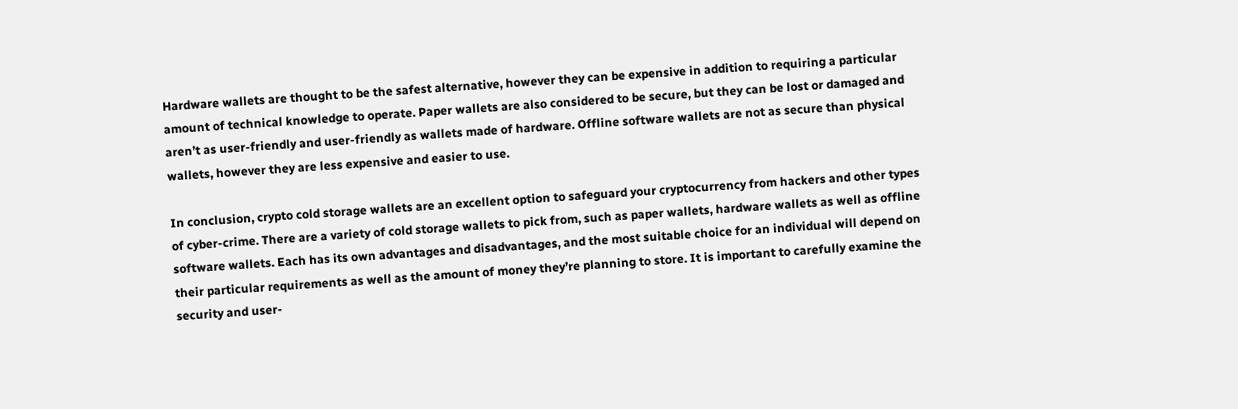Hardware wallets are thought to be the safest alternative, however they can be expensive in addition to requiring a particular amount of technical knowledge to operate. Paper wallets are also considered to be secure, but they can be lost or damaged and aren’t as user-friendly and user-friendly as wallets made of hardware. Offline software wallets are not as secure than physical wallets, however they are less expensive and easier to use.

In conclusion, crypto cold storage wallets are an excellent option to safeguard your cryptocurrency from hackers and other types of cyber-crime. There are a variety of cold storage wallets to pick from, such as paper wallets, hardware wallets as well as offline software wallets. Each has its own advantages and disadvantages, and the most suitable choice for an individual will depend on their particular requirements as well as the amount of money they’re planning to store. It is important to carefully examine the security and user-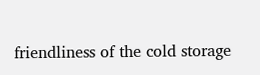friendliness of the cold storage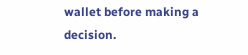wallet before making a decision.